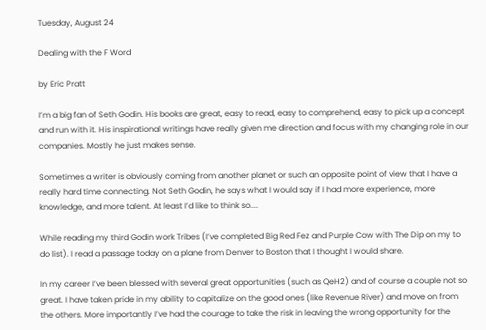Tuesday, August 24

Dealing with the F Word

by Eric Pratt

I’m a big fan of Seth Godin. His books are great, easy to read, easy to comprehend, easy to pick up a concept and run with it. His inspirational writings have really given me direction and focus with my changing role in our companies. Mostly he just makes sense.

Sometimes a writer is obviously coming from another planet or such an opposite point of view that I have a really hard time connecting. Not Seth Godin, he says what I would say if I had more experience, more knowledge, and more talent. At least I’d like to think so....

While reading my third Godin work Tribes (I’ve completed Big Red Fez and Purple Cow with The Dip on my to do list). I read a passage today on a plane from Denver to Boston that I thought I would share.

In my career I’ve been blessed with several great opportunities (such as QeH2) and of course a couple not so great. I have taken pride in my ability to capitalize on the good ones (like Revenue River) and move on from the others. More importantly I’ve had the courage to take the risk in leaving the wrong opportunity for the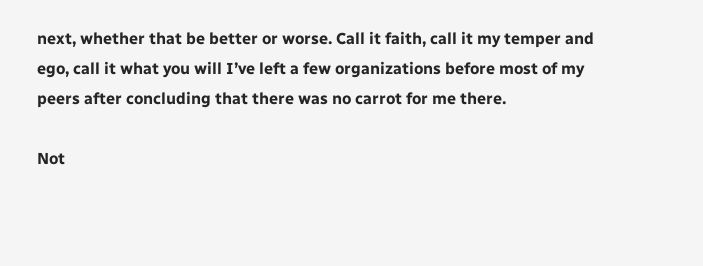next, whether that be better or worse. Call it faith, call it my temper and ego, call it what you will I’ve left a few organizations before most of my peers after concluding that there was no carrot for me there.

Not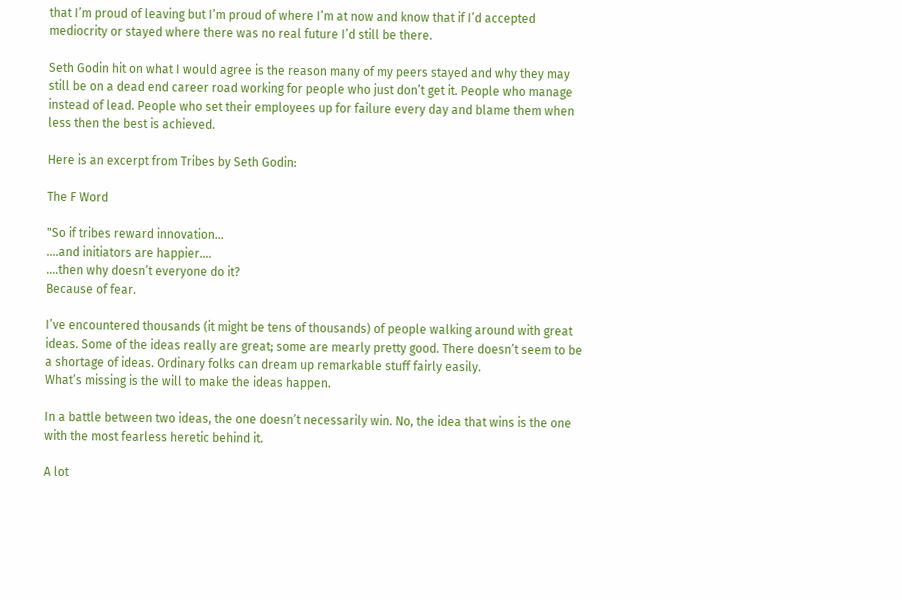that I’m proud of leaving but I’m proud of where I’m at now and know that if I’d accepted mediocrity or stayed where there was no real future I’d still be there.

Seth Godin hit on what I would agree is the reason many of my peers stayed and why they may still be on a dead end career road working for people who just don’t get it. People who manage instead of lead. People who set their employees up for failure every day and blame them when less then the best is achieved.

Here is an excerpt from Tribes by Seth Godin:

The F Word

"So if tribes reward innovation…
….and initiators are happier….
….then why doesn’t everyone do it?
Because of fear.

I’ve encountered thousands (it might be tens of thousands) of people walking around with great ideas. Some of the ideas really are great; some are mearly pretty good. There doesn’t seem to be a shortage of ideas. Ordinary folks can dream up remarkable stuff fairly easily.
What’s missing is the will to make the ideas happen.

In a battle between two ideas, the one doesn’t necessarily win. No, the idea that wins is the one with the most fearless heretic behind it.

A lot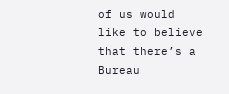of us would like to believe that there’s a Bureau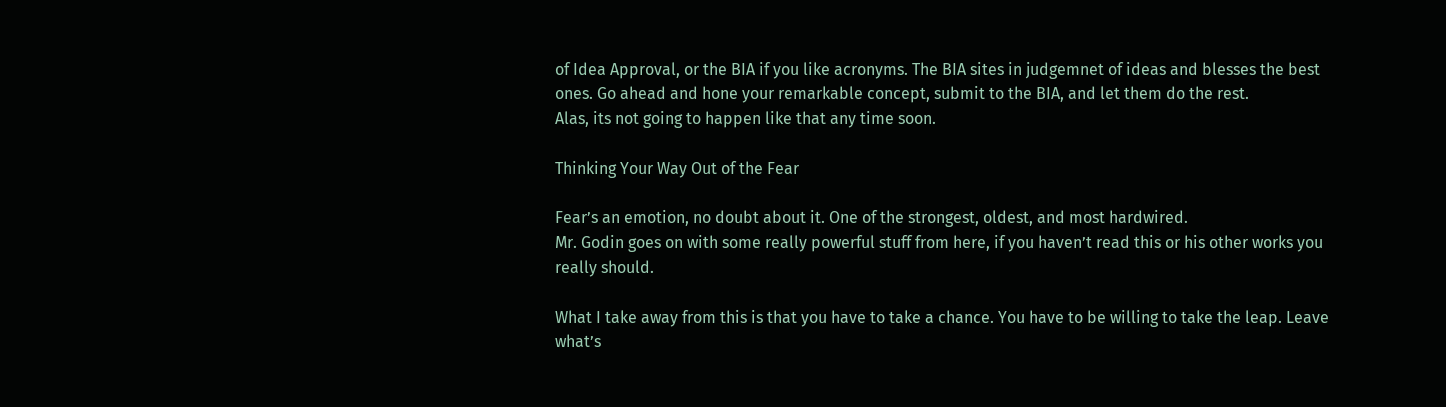of Idea Approval, or the BIA if you like acronyms. The BIA sites in judgemnet of ideas and blesses the best ones. Go ahead and hone your remarkable concept, submit to the BIA, and let them do the rest.
Alas, its not going to happen like that any time soon.

Thinking Your Way Out of the Fear

Fear’s an emotion, no doubt about it. One of the strongest, oldest, and most hardwired.
Mr. Godin goes on with some really powerful stuff from here, if you haven’t read this or his other works you really should.

What I take away from this is that you have to take a chance. You have to be willing to take the leap. Leave what’s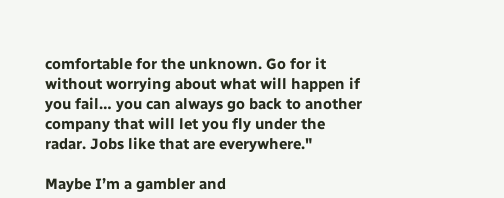comfortable for the unknown. Go for it without worrying about what will happen if you fail… you can always go back to another company that will let you fly under the radar. Jobs like that are everywhere."

Maybe I’m a gambler and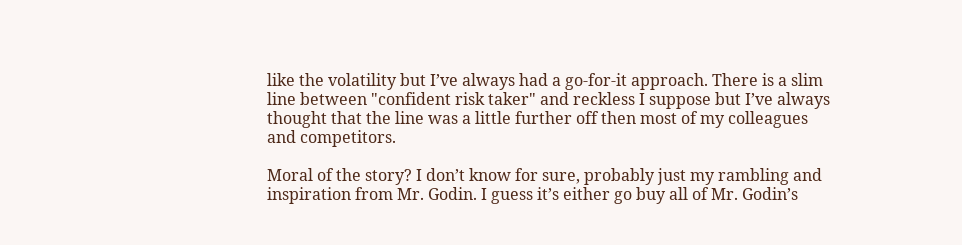like the volatility but I’ve always had a go-for-it approach. There is a slim line between "confident risk taker" and reckless I suppose but I’ve always thought that the line was a little further off then most of my colleagues and competitors.

Moral of the story? I don’t know for sure, probably just my rambling and inspiration from Mr. Godin. I guess it’s either go buy all of Mr. Godin’s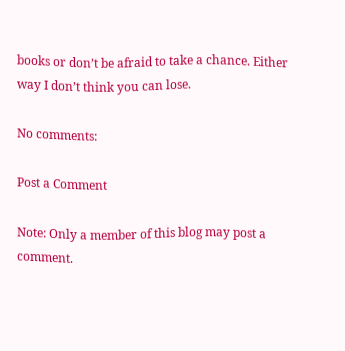books or don’t be afraid to take a chance. Either way I don’t think you can lose.

No comments:

Post a Comment

Note: Only a member of this blog may post a comment.